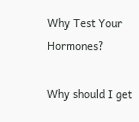Why Test Your Hormones?

Why should I get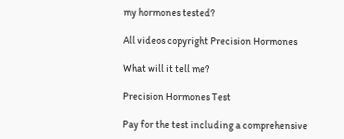my hormones tested?

All videos copyright Precision Hormones

What will it tell me?

Precision Hormones Test

Pay for the test including a comprehensive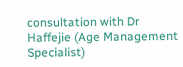consultation with Dr Haffejie (Age Management Specialist)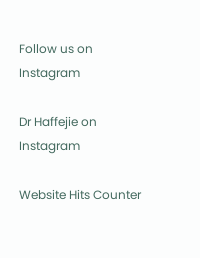Follow us on Instagram

Dr Haffejie on Instagram

Website Hits Counter